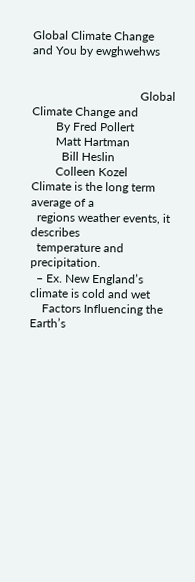Global Climate Change and You by ewghwehws


                                    Global Climate Change and
        By Fred Pollert
        Matt Hartman
          Bill Heslin
        Colleen Kozel
Climate is the long term average of a
  regions weather events, it describes
  temperature and precipitation.
  – Ex. New England’s climate is cold and wet
    Factors Influencing the Earth’s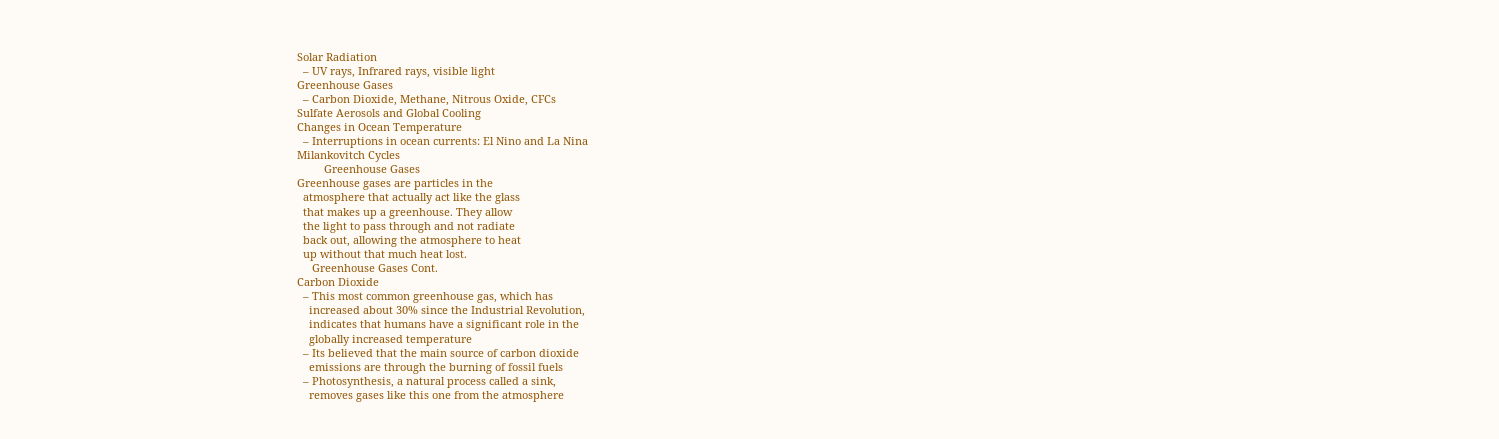Solar Radiation
  – UV rays, Infrared rays, visible light
Greenhouse Gases
  – Carbon Dioxide, Methane, Nitrous Oxide, CFCs
Sulfate Aerosols and Global Cooling
Changes in Ocean Temperature
  – Interruptions in ocean currents: El Nino and La Nina
Milankovitch Cycles
         Greenhouse Gases
Greenhouse gases are particles in the
  atmosphere that actually act like the glass
  that makes up a greenhouse. They allow
  the light to pass through and not radiate
  back out, allowing the atmosphere to heat
  up without that much heat lost.
     Greenhouse Gases Cont.
Carbon Dioxide
  – This most common greenhouse gas, which has
    increased about 30% since the Industrial Revolution,
    indicates that humans have a significant role in the
    globally increased temperature
  – Its believed that the main source of carbon dioxide
    emissions are through the burning of fossil fuels
  – Photosynthesis, a natural process called a sink,
    removes gases like this one from the atmosphere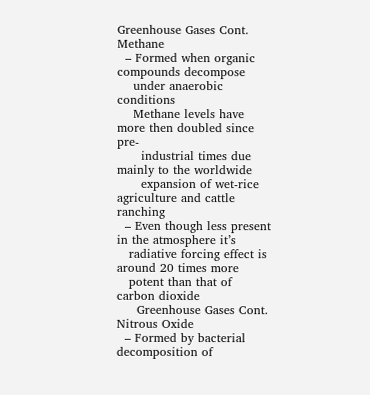Greenhouse Gases Cont.
Methane
  – Formed when organic compounds decompose
    under anaerobic conditions
    Methane levels have more then doubled since pre-
      industrial times due mainly to the worldwide
      expansion of wet-rice agriculture and cattle ranching
  – Even though less present in the atmosphere it’s
   radiative forcing effect is around 20 times more
   potent than that of carbon dioxide
     Greenhouse Gases Cont.
Nitrous Oxide
  – Formed by bacterial decomposition of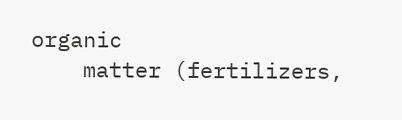organic
    matter (fertilizers,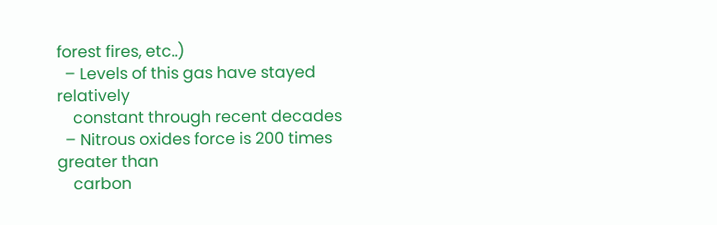forest fires, etc..)
  – Levels of this gas have stayed relatively
    constant through recent decades
  – Nitrous oxides force is 200 times greater than
    carbon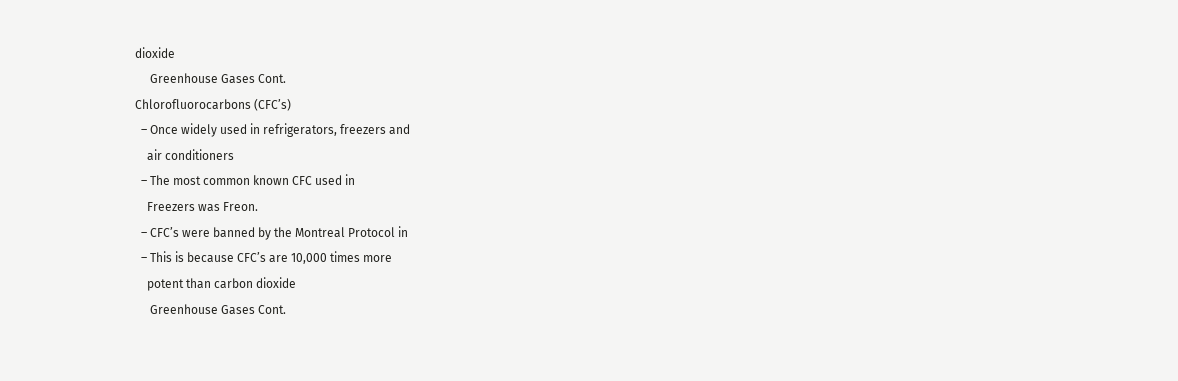dioxide
     Greenhouse Gases Cont.
Chlorofluorocarbons (CFC’s)
  – Once widely used in refrigerators, freezers and
    air conditioners
  – The most common known CFC used in
    Freezers was Freon.
  – CFC’s were banned by the Montreal Protocol in
  – This is because CFC’s are 10,000 times more
    potent than carbon dioxide
     Greenhouse Gases Cont.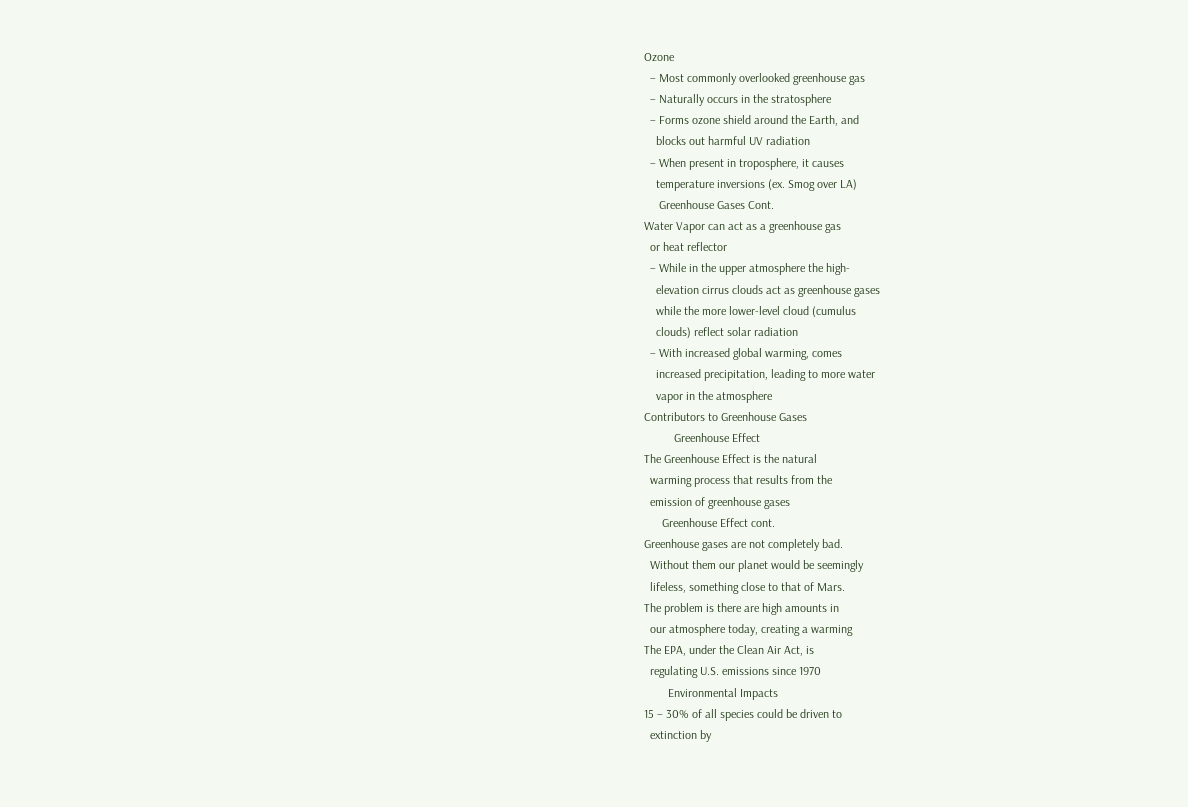Ozone
  – Most commonly overlooked greenhouse gas
  – Naturally occurs in the stratosphere
  – Forms ozone shield around the Earth, and
    blocks out harmful UV radiation
  – When present in troposphere, it causes
    temperature inversions (ex. Smog over LA)
     Greenhouse Gases Cont.
Water Vapor can act as a greenhouse gas
  or heat reflector
  – While in the upper atmosphere the high-
    elevation cirrus clouds act as greenhouse gases
    while the more lower-level cloud (cumulus
    clouds) reflect solar radiation
  – With increased global warming, comes
    increased precipitation, leading to more water
    vapor in the atmosphere
Contributors to Greenhouse Gases
          Greenhouse Effect
The Greenhouse Effect is the natural
  warming process that results from the
  emission of greenhouse gases
      Greenhouse Effect cont.
Greenhouse gases are not completely bad.
  Without them our planet would be seemingly
  lifeless, something close to that of Mars.
The problem is there are high amounts in
  our atmosphere today, creating a warming
The EPA, under the Clean Air Act, is
  regulating U.S. emissions since 1970
        Environmental Impacts
15 – 30% of all species could be driven to
  extinction by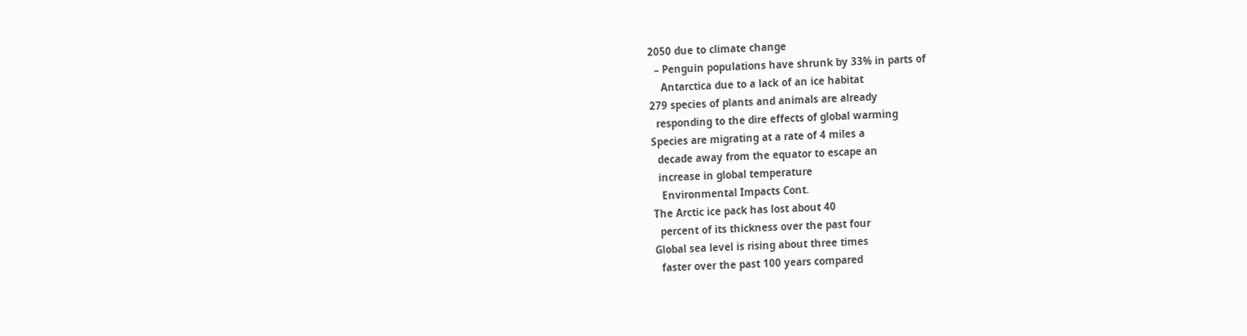2050 due to climate change
  – Penguin populations have shrunk by 33% in parts of
    Antarctica due to a lack of an ice habitat
279 species of plants and animals are already
  responding to the dire effects of global warming
Species are migrating at a rate of 4 miles a
  decade away from the equator to escape an
  increase in global temperature
   Environmental Impacts Cont.
The Arctic ice pack has lost about 40
  percent of its thickness over the past four
Global sea level is rising about three times
  faster over the past 100 years compared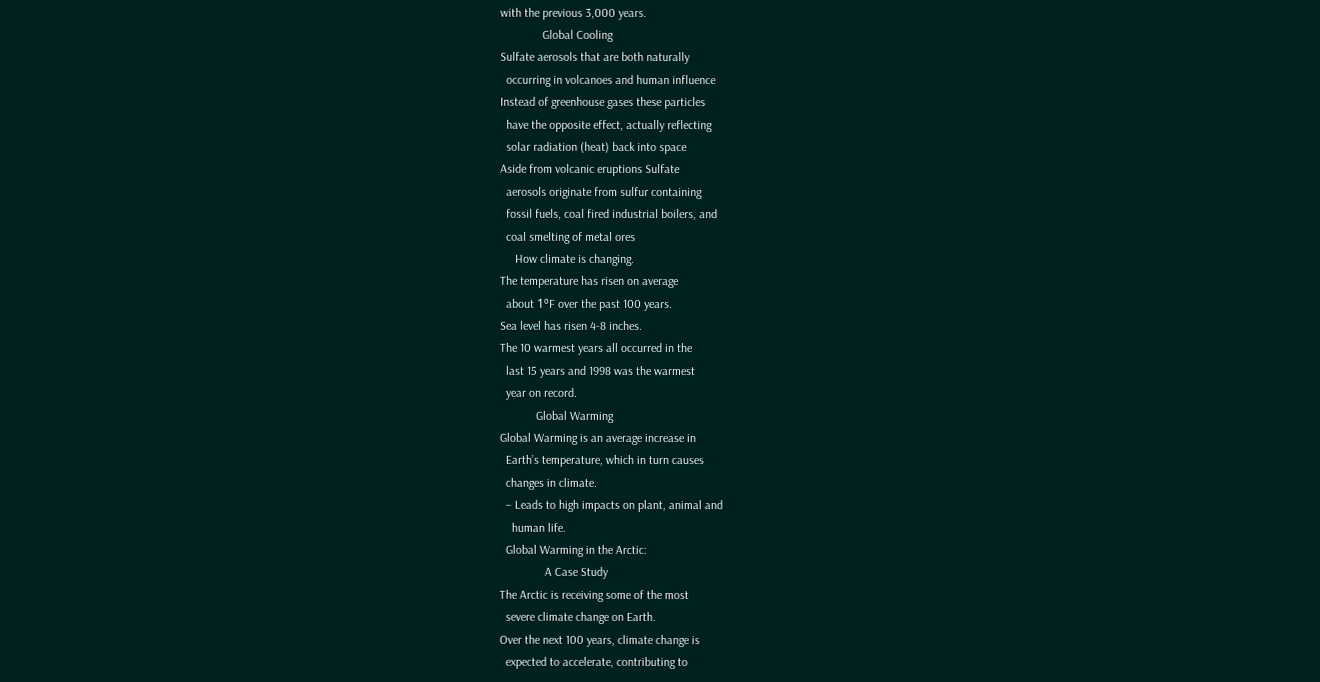with the previous 3,000 years.
              Global Cooling
Sulfate aerosols that are both naturally
  occurring in volcanoes and human influence
Instead of greenhouse gases these particles
  have the opposite effect, actually reflecting
  solar radiation (heat) back into space
Aside from volcanic eruptions Sulfate
  aerosols originate from sulfur containing
  fossil fuels, coal fired industrial boilers, and
  coal smelting of metal ores
     How climate is changing.
The temperature has risen on average
  about 1ºF over the past 100 years.
Sea level has risen 4-8 inches.
The 10 warmest years all occurred in the
  last 15 years and 1998 was the warmest
  year on record.
            Global Warming
Global Warming is an average increase in
  Earth’s temperature, which in turn causes
  changes in climate.
  – Leads to high impacts on plant, animal and
    human life.
  Global Warming in the Arctic:
               A Case Study
The Arctic is receiving some of the most
  severe climate change on Earth.
Over the next 100 years, climate change is
  expected to accelerate, contributing to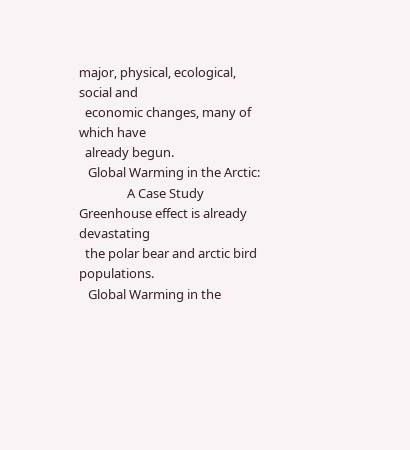major, physical, ecological, social and
  economic changes, many of which have
  already begun.
   Global Warming in the Arctic:
                A Case Study
Greenhouse effect is already devastating
  the polar bear and arctic bird populations.
   Global Warming in the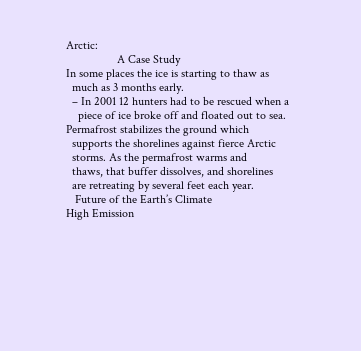Arctic:
                 A Case Study
In some places the ice is starting to thaw as
  much as 3 months early.
  – In 2001 12 hunters had to be rescued when a
    piece of ice broke off and floated out to sea.
Permafrost stabilizes the ground which
  supports the shorelines against fierce Arctic
  storms. As the permafrost warms and
  thaws, that buffer dissolves, and shorelines
  are retreating by several feet each year.
   Future of the Earth’s Climate
High Emission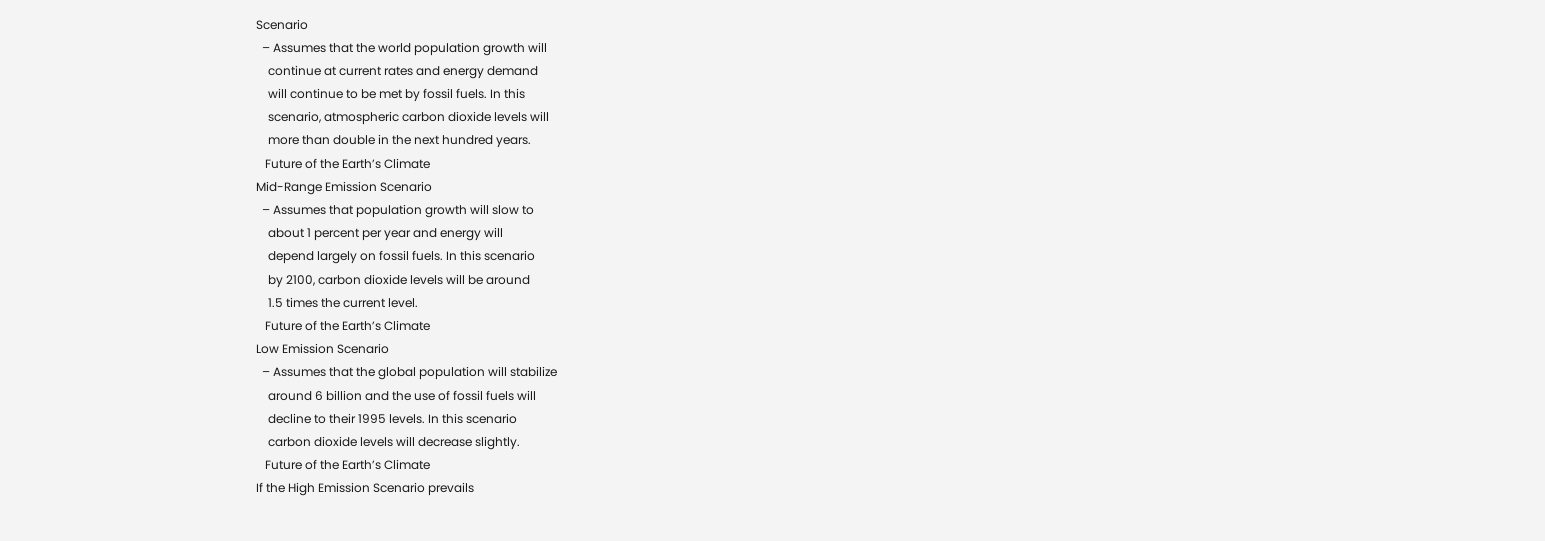Scenario
  – Assumes that the world population growth will
    continue at current rates and energy demand
    will continue to be met by fossil fuels. In this
    scenario, atmospheric carbon dioxide levels will
    more than double in the next hundred years.
   Future of the Earth’s Climate
Mid-Range Emission Scenario
  – Assumes that population growth will slow to
    about 1 percent per year and energy will
    depend largely on fossil fuels. In this scenario
    by 2100, carbon dioxide levels will be around
    1.5 times the current level.
   Future of the Earth’s Climate
Low Emission Scenario
  – Assumes that the global population will stabilize
    around 6 billion and the use of fossil fuels will
    decline to their 1995 levels. In this scenario
    carbon dioxide levels will decrease slightly.
   Future of the Earth’s Climate
If the High Emission Scenario prevails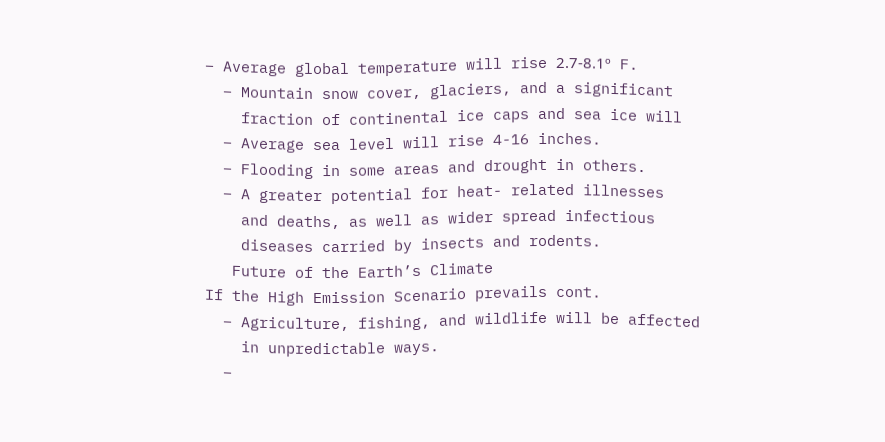– Average global temperature will rise 2.7-8.1º F.
  – Mountain snow cover, glaciers, and a significant
    fraction of continental ice caps and sea ice will
  – Average sea level will rise 4-16 inches.
  – Flooding in some areas and drought in others.
  – A greater potential for heat- related illnesses
    and deaths, as well as wider spread infectious
    diseases carried by insects and rodents.
   Future of the Earth’s Climate
If the High Emission Scenario prevails cont.
  – Agriculture, fishing, and wildlife will be affected
    in unpredictable ways.
  –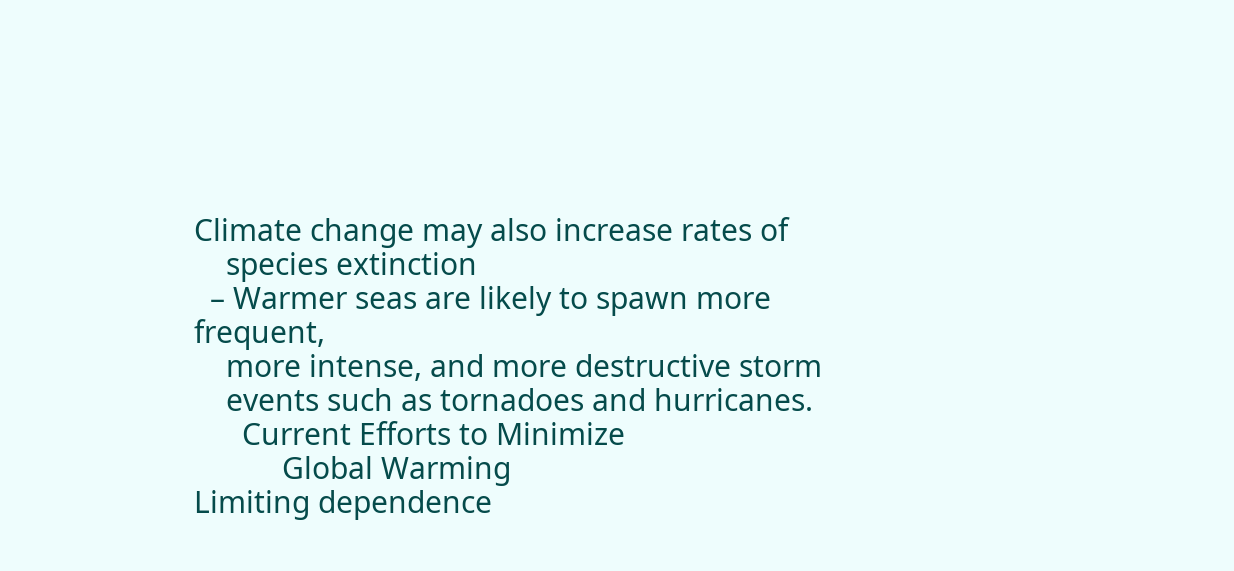Climate change may also increase rates of
    species extinction
  – Warmer seas are likely to spawn more frequent,
    more intense, and more destructive storm
    events such as tornadoes and hurricanes.
      Current Efforts to Minimize
           Global Warming
Limiting dependence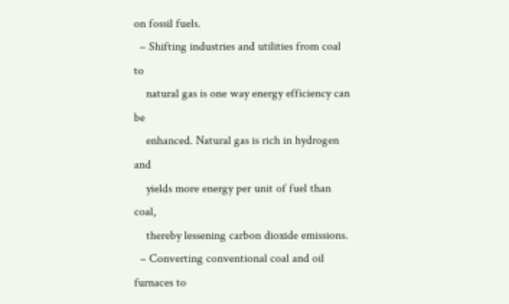on fossil fuels.
  – Shifting industries and utilities from coal to
    natural gas is one way energy efficiency can be
    enhanced. Natural gas is rich in hydrogen and
    yields more energy per unit of fuel than coal,
    thereby lessening carbon dioxide emissions.
  – Converting conventional coal and oil furnaces to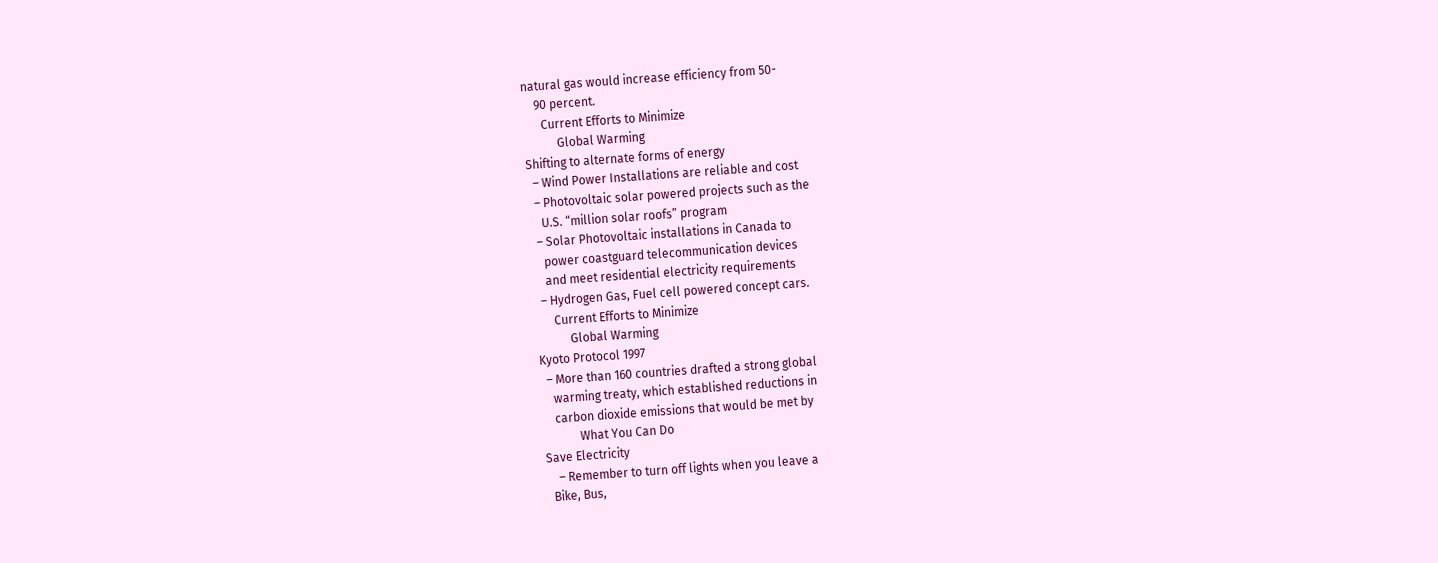natural gas would increase efficiency from 50-
    90 percent.
      Current Efforts to Minimize
           Global Warming
Shifting to alternate forms of energy
  – Wind Power Installations are reliable and cost
  – Photovoltaic solar powered projects such as the
    U.S. “million solar roofs” program
  – Solar Photovoltaic installations in Canada to
    power coastguard telecommunication devices
    and meet residential electricity requirements
  – Hydrogen Gas, Fuel cell powered concept cars.
      Current Efforts to Minimize
           Global Warming
Kyoto Protocol 1997
  – More than 160 countries drafted a strong global
    warming treaty, which established reductions in
    carbon dioxide emissions that would be met by
            What You Can Do
Save Electricity
    – Remember to turn off lights when you leave a
  Bike, Bus,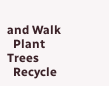and Walk
  Plant Trees
  Recycle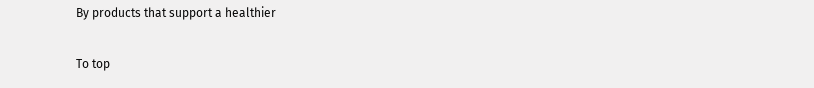By products that support a healthier

To top